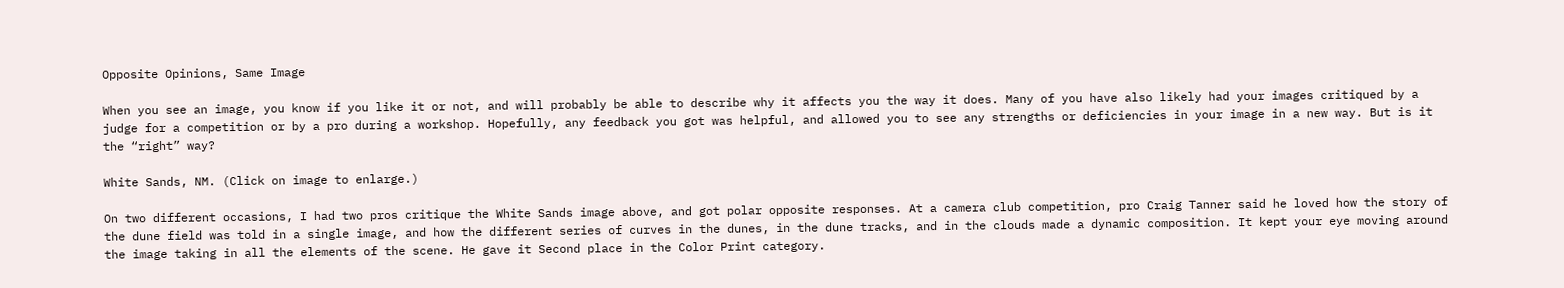Opposite Opinions, Same Image

When you see an image, you know if you like it or not, and will probably be able to describe why it affects you the way it does. Many of you have also likely had your images critiqued by a judge for a competition or by a pro during a workshop. Hopefully, any feedback you got was helpful, and allowed you to see any strengths or deficiencies in your image in a new way. But is it the “right” way?

White Sands, NM. (Click on image to enlarge.)

On two different occasions, I had two pros critique the White Sands image above, and got polar opposite responses. At a camera club competition, pro Craig Tanner said he loved how the story of the dune field was told in a single image, and how the different series of curves in the dunes, in the dune tracks, and in the clouds made a dynamic composition. It kept your eye moving around the image taking in all the elements of the scene. He gave it Second place in the Color Print category.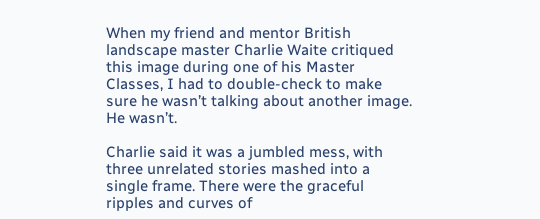When my friend and mentor British landscape master Charlie Waite critiqued this image during one of his Master Classes, I had to double-check to make sure he wasn’t talking about another image. He wasn’t.

Charlie said it was a jumbled mess, with three unrelated stories mashed into a single frame. There were the graceful ripples and curves of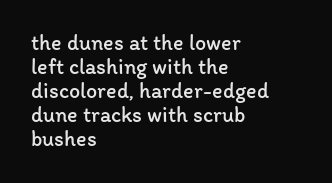the dunes at the lower left clashing with the discolored, harder-edged dune tracks with scrub bushes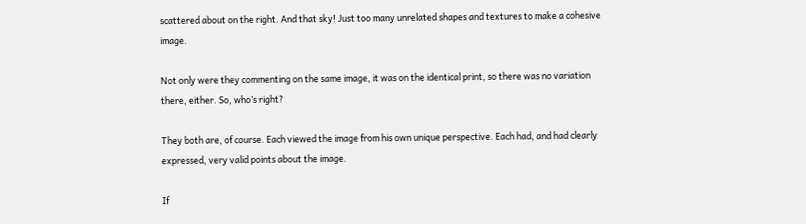scattered about on the right. And that sky! Just too many unrelated shapes and textures to make a cohesive image.

Not only were they commenting on the same image, it was on the identical print, so there was no variation there, either. So, who’s right?

They both are, of course. Each viewed the image from his own unique perspective. Each had, and had clearly expressed, very valid points about the image.

If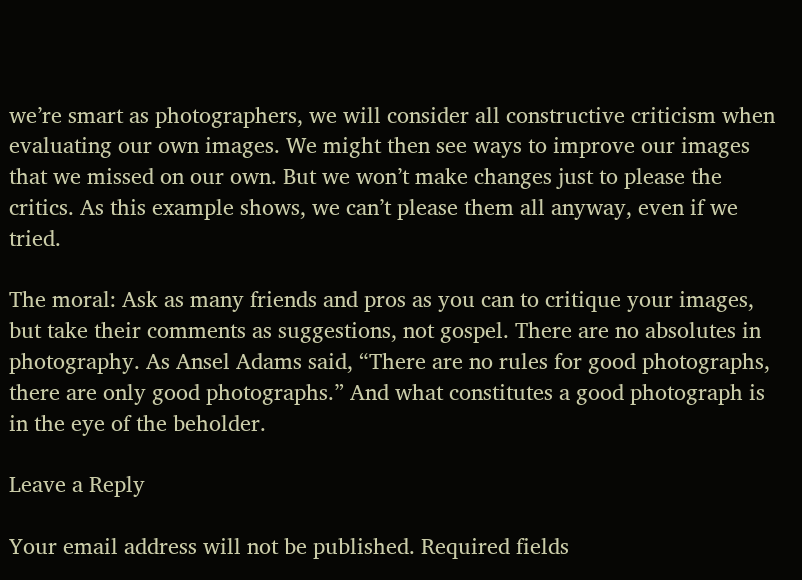we’re smart as photographers, we will consider all constructive criticism when evaluating our own images. We might then see ways to improve our images that we missed on our own. But we won’t make changes just to please the critics. As this example shows, we can’t please them all anyway, even if we tried.

The moral: Ask as many friends and pros as you can to critique your images, but take their comments as suggestions, not gospel. There are no absolutes in photography. As Ansel Adams said, “There are no rules for good photographs, there are only good photographs.” And what constitutes a good photograph is in the eye of the beholder.

Leave a Reply

Your email address will not be published. Required fields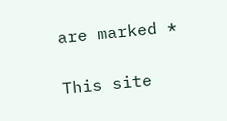are marked *

This site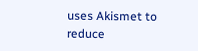uses Akismet to reduce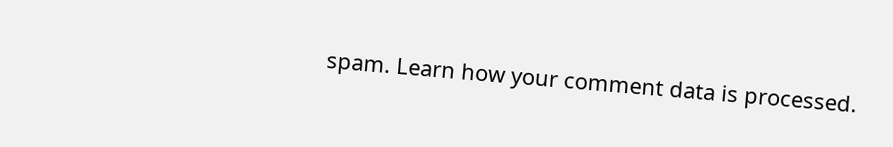spam. Learn how your comment data is processed.